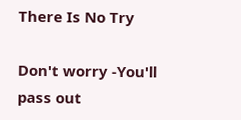There Is No Try

Don't worry -You'll pass out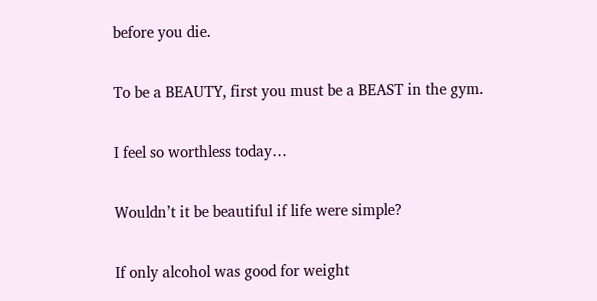before you die.

To be a BEAUTY, first you must be a BEAST in the gym.

I feel so worthless today…

Wouldn’t it be beautiful if life were simple?

If only alcohol was good for weight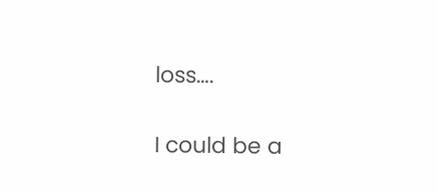loss….

I could be a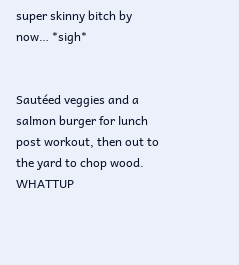super skinny bitch by now… *sigh*


Sautéed veggies and a salmon burger for lunch post workout, then out to the yard to chop wood. WHATTUP